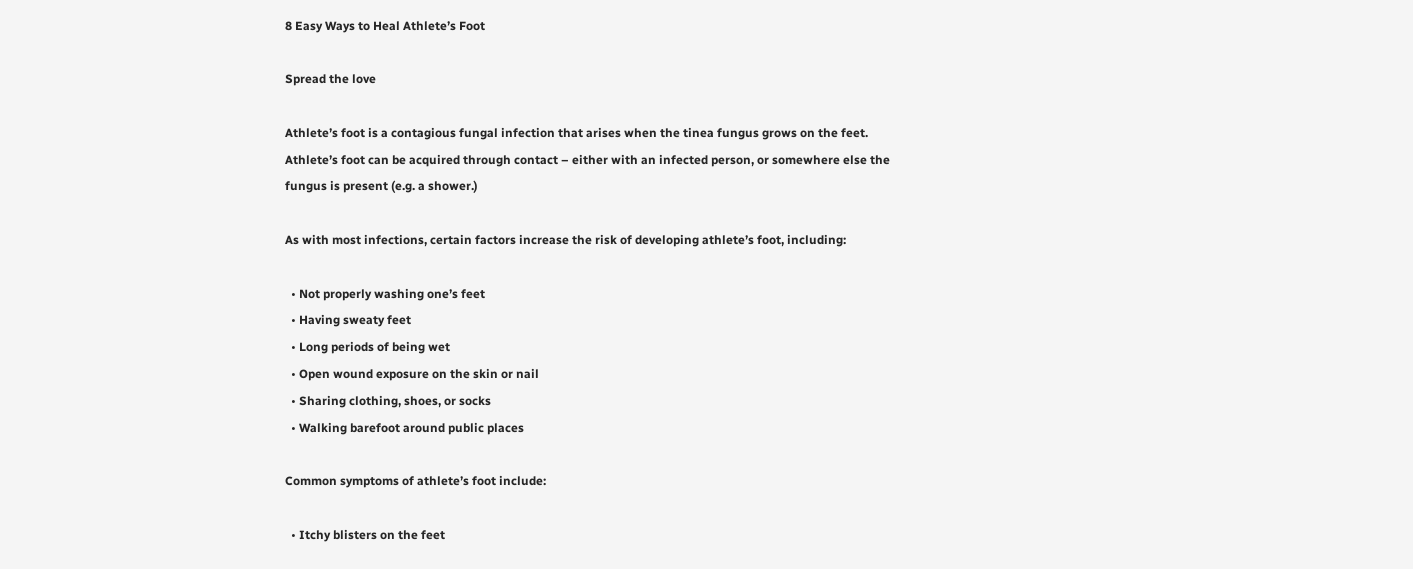8 Easy Ways to Heal Athlete’s Foot

Spread the love

Athlete’s foot is a contagious fungal infection that arises when the tinea fungus grows on the feet. Athlete’s foot can be acquired through contact – either with an infected person, or somewhere else the fungus is present (e.g. a shower.)

As with most infections, certain factors increase the risk of developing athlete’s foot, including:

  • Not properly washing one’s feet
  • Having sweaty feet
  • Long periods of being wet
  • Open wound exposure on the skin or nail
  • Sharing clothing, shoes, or socks
  • Walking barefoot around public places

Common symptoms of athlete’s foot include:

  • Itchy blisters on the feet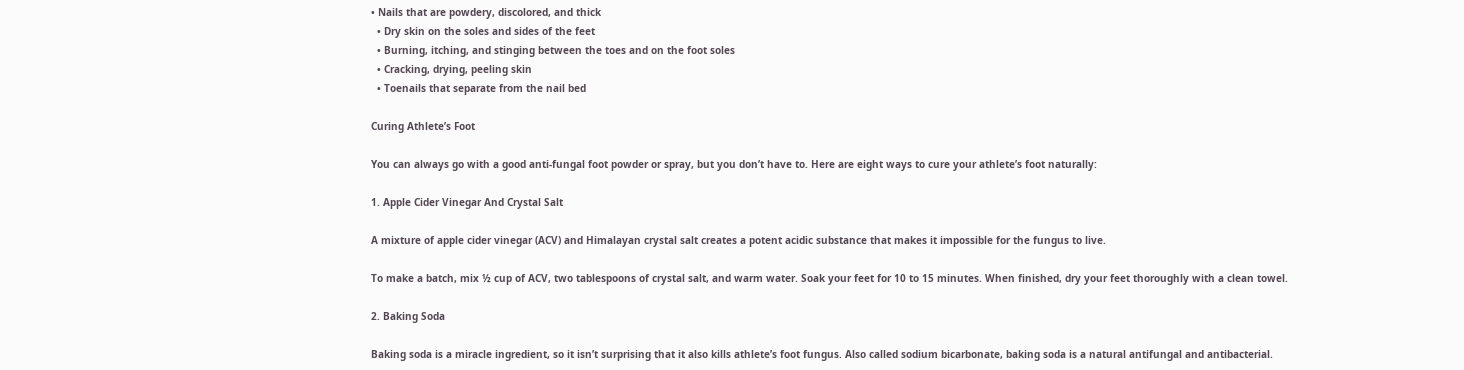• Nails that are powdery, discolored, and thick
  • Dry skin on the soles and sides of the feet
  • Burning, itching, and stinging between the toes and on the foot soles
  • Cracking, drying, peeling skin
  • Toenails that separate from the nail bed

Curing Athlete’s Foot

You can always go with a good anti-fungal foot powder or spray, but you don’t have to. Here are eight ways to cure your athlete’s foot naturally:

1. Apple Cider Vinegar And Crystal Salt

A mixture of apple cider vinegar (ACV) and Himalayan crystal salt creates a potent acidic substance that makes it impossible for the fungus to live.

To make a batch, mix ½ cup of ACV, two tablespoons of crystal salt, and warm water. Soak your feet for 10 to 15 minutes. When finished, dry your feet thoroughly with a clean towel.

2. Baking Soda

Baking soda is a miracle ingredient, so it isn’t surprising that it also kills athlete’s foot fungus. Also called sodium bicarbonate, baking soda is a natural antifungal and antibacterial.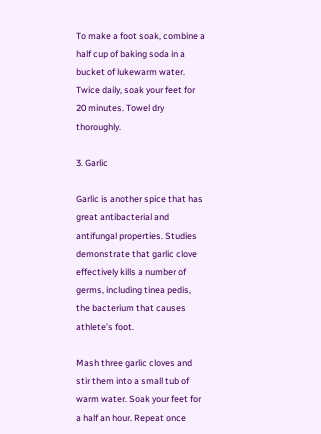To make a foot soak, combine a half cup of baking soda in a bucket of lukewarm water. Twice daily, soak your feet for 20 minutes. Towel dry thoroughly.

3. Garlic

Garlic is another spice that has great antibacterial and antifungal properties. Studies demonstrate that garlic clove effectively kills a number of germs, including tinea pedis, the bacterium that causes athlete’s foot.

Mash three garlic cloves and stir them into a small tub of warm water. Soak your feet for a half an hour. Repeat once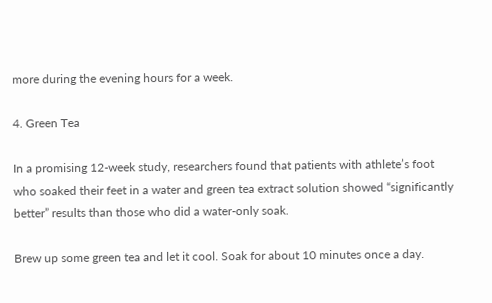more during the evening hours for a week.

4. Green Tea

In a promising 12-week study, researchers found that patients with athlete’s foot who soaked their feet in a water and green tea extract solution showed “significantly better” results than those who did a water-only soak.

Brew up some green tea and let it cool. Soak for about 10 minutes once a day.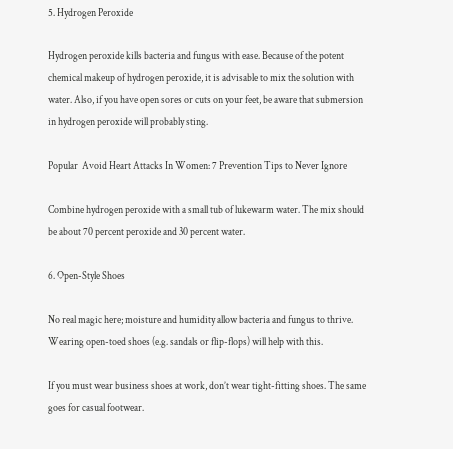5. Hydrogen Peroxide

Hydrogen peroxide kills bacteria and fungus with ease. Because of the potent chemical makeup of hydrogen peroxide, it is advisable to mix the solution with water. Also, if you have open sores or cuts on your feet, be aware that submersion in hydrogen peroxide will probably sting.

Popular  Avoid Heart Attacks In Women: 7 Prevention Tips to Never Ignore

Combine hydrogen peroxide with a small tub of lukewarm water. The mix should be about 70 percent peroxide and 30 percent water.

6. Open-Style Shoes

No real magic here; moisture and humidity allow bacteria and fungus to thrive. Wearing open-toed shoes (e.g. sandals or flip-flops) will help with this.

If you must wear business shoes at work, don’t wear tight-fitting shoes. The same goes for casual footwear.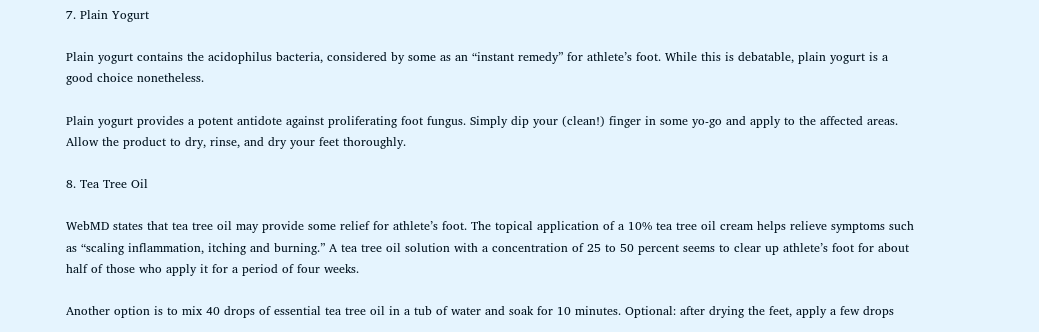7. Plain Yogurt

Plain yogurt contains the acidophilus bacteria, considered by some as an “instant remedy” for athlete’s foot. While this is debatable, plain yogurt is a good choice nonetheless.

Plain yogurt provides a potent antidote against proliferating foot fungus. Simply dip your (clean!) finger in some yo-go and apply to the affected areas. Allow the product to dry, rinse, and dry your feet thoroughly.

8. Tea Tree Oil

WebMD states that tea tree oil may provide some relief for athlete’s foot. The topical application of a 10% tea tree oil cream helps relieve symptoms such as “scaling inflammation, itching and burning.” A tea tree oil solution with a concentration of 25 to 50 percent seems to clear up athlete’s foot for about half of those who apply it for a period of four weeks.

Another option is to mix 40 drops of essential tea tree oil in a tub of water and soak for 10 minutes. Optional: after drying the feet, apply a few drops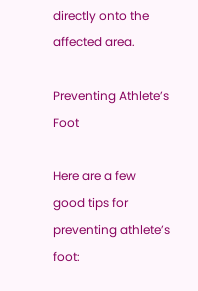directly onto the affected area.

Preventing Athlete’s Foot

Here are a few good tips for preventing athlete’s foot: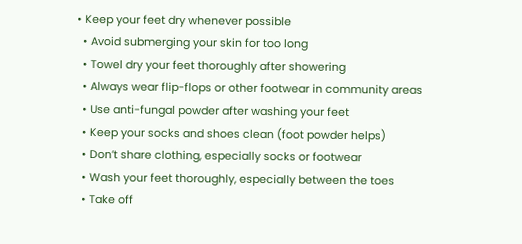• Keep your feet dry whenever possible
  • Avoid submerging your skin for too long
  • Towel dry your feet thoroughly after showering
  • Always wear flip-flops or other footwear in community areas
  • Use anti-fungal powder after washing your feet
  • Keep your socks and shoes clean (foot powder helps)
  • Don’t share clothing, especially socks or footwear
  • Wash your feet thoroughly, especially between the toes
  • Take off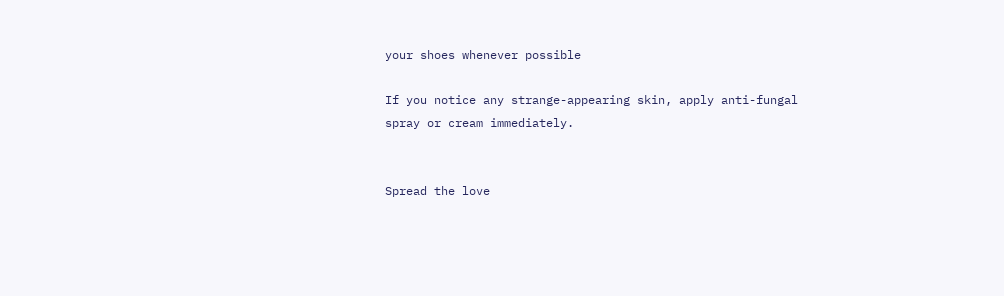your shoes whenever possible

If you notice any strange-appearing skin, apply anti-fungal spray or cream immediately.


Spread the love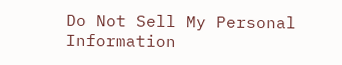Do Not Sell My Personal Information